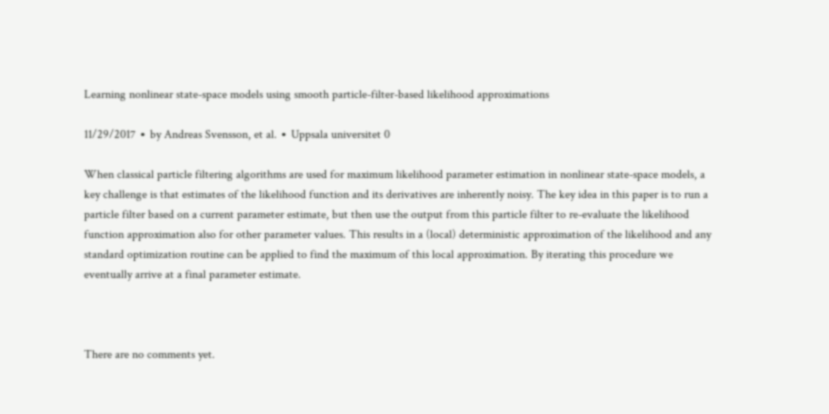Learning nonlinear state-space models using smooth particle-filter-based likelihood approximations

11/29/2017 ∙ by Andreas Svensson, et al. ∙ Uppsala universitet 0

When classical particle filtering algorithms are used for maximum likelihood parameter estimation in nonlinear state-space models, a key challenge is that estimates of the likelihood function and its derivatives are inherently noisy. The key idea in this paper is to run a particle filter based on a current parameter estimate, but then use the output from this particle filter to re-evaluate the likelihood function approximation also for other parameter values. This results in a (local) deterministic approximation of the likelihood and any standard optimization routine can be applied to find the maximum of this local approximation. By iterating this procedure we eventually arrive at a final parameter estimate.



There are no comments yet.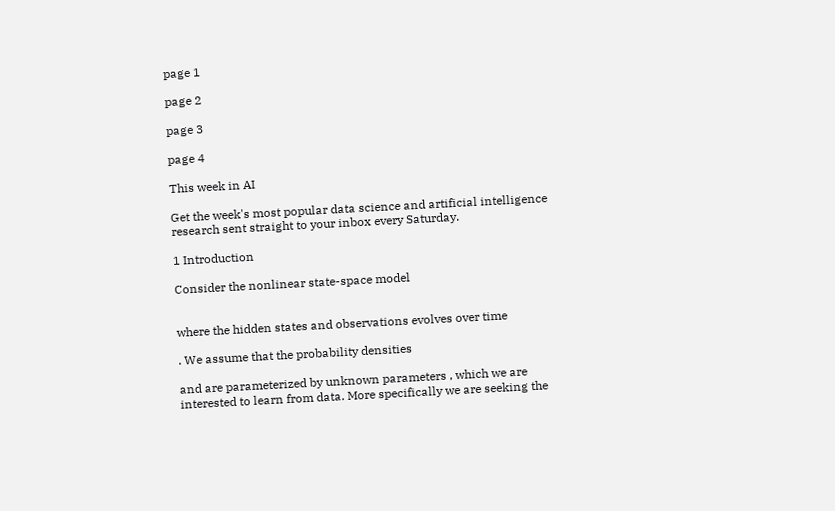page 1

page 2

page 3

page 4

This week in AI

Get the week's most popular data science and artificial intelligence research sent straight to your inbox every Saturday.

1 Introduction

Consider the nonlinear state-space model


where the hidden states and observations evolves over time

. We assume that the probability densities

and are parameterized by unknown parameters , which we are interested to learn from data. More specifically we are seeking the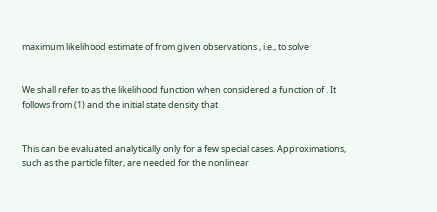maximum likelihood estimate of from given observations , i.e., to solve


We shall refer to as the likelihood function when considered a function of . It follows from (1) and the initial state density that


This can be evaluated analytically only for a few special cases. Approximations, such as the particle filter, are needed for the nonlinear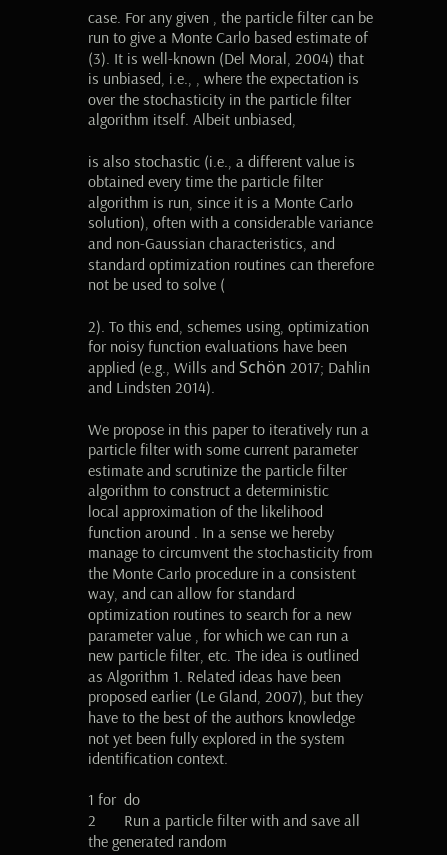case. For any given , the particle filter can be run to give a Monte Carlo based estimate of (3). It is well-known (Del Moral, 2004) that is unbiased, i.e., , where the expectation is over the stochasticity in the particle filter algorithm itself. Albeit unbiased,

is also stochastic (i.e., a different value is obtained every time the particle filter algorithm is run, since it is a Monte Carlo solution), often with a considerable variance and non-Gaussian characteristics, and standard optimization routines can therefore not be used to solve (

2). To this end, schemes using, optimization for noisy function evaluations have been applied (e.g., Wills and Schön 2017; Dahlin and Lindsten 2014).

We propose in this paper to iteratively run a particle filter with some current parameter estimate and scrutinize the particle filter algorithm to construct a deterministic
local approximation of the likelihood function around . In a sense we hereby manage to circumvent the stochasticity from the Monte Carlo procedure in a consistent way, and can allow for standard optimization routines to search for a new parameter value , for which we can run a new particle filter, etc. The idea is outlined as Algorithm 1. Related ideas have been proposed earlier (Le Gland, 2007), but they have to the best of the authors knowledge not yet been fully explored in the system identification context.

1 for  do
2       Run a particle filter with and save all the generated random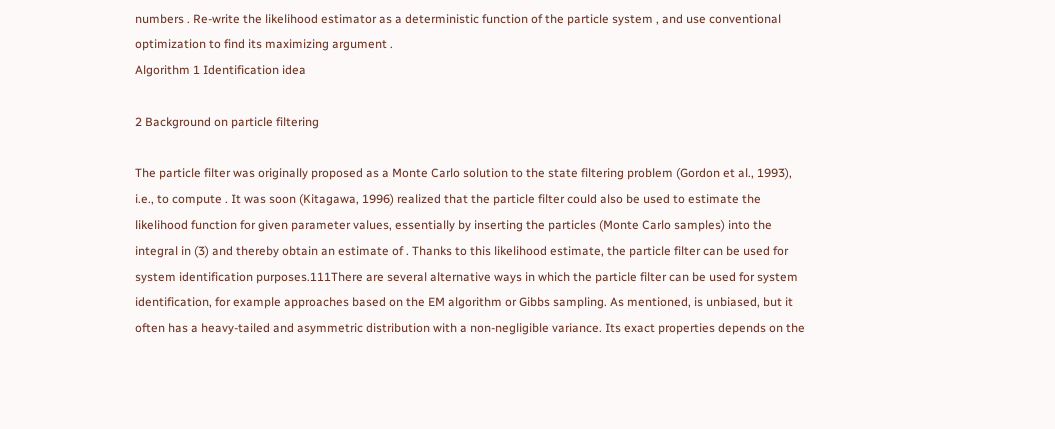numbers . Re-write the likelihood estimator as a deterministic function of the particle system , and use conventional optimization to find its maximizing argument .
Algorithm 1 Identification idea

2 Background on particle filtering

The particle filter was originally proposed as a Monte Carlo solution to the state filtering problem (Gordon et al., 1993), i.e., to compute . It was soon (Kitagawa, 1996) realized that the particle filter could also be used to estimate the likelihood function for given parameter values, essentially by inserting the particles (Monte Carlo samples) into the integral in (3) and thereby obtain an estimate of . Thanks to this likelihood estimate, the particle filter can be used for system identification purposes.111There are several alternative ways in which the particle filter can be used for system identification, for example approaches based on the EM algorithm or Gibbs sampling. As mentioned, is unbiased, but it often has a heavy-tailed and asymmetric distribution with a non-negligible variance. Its exact properties depends on the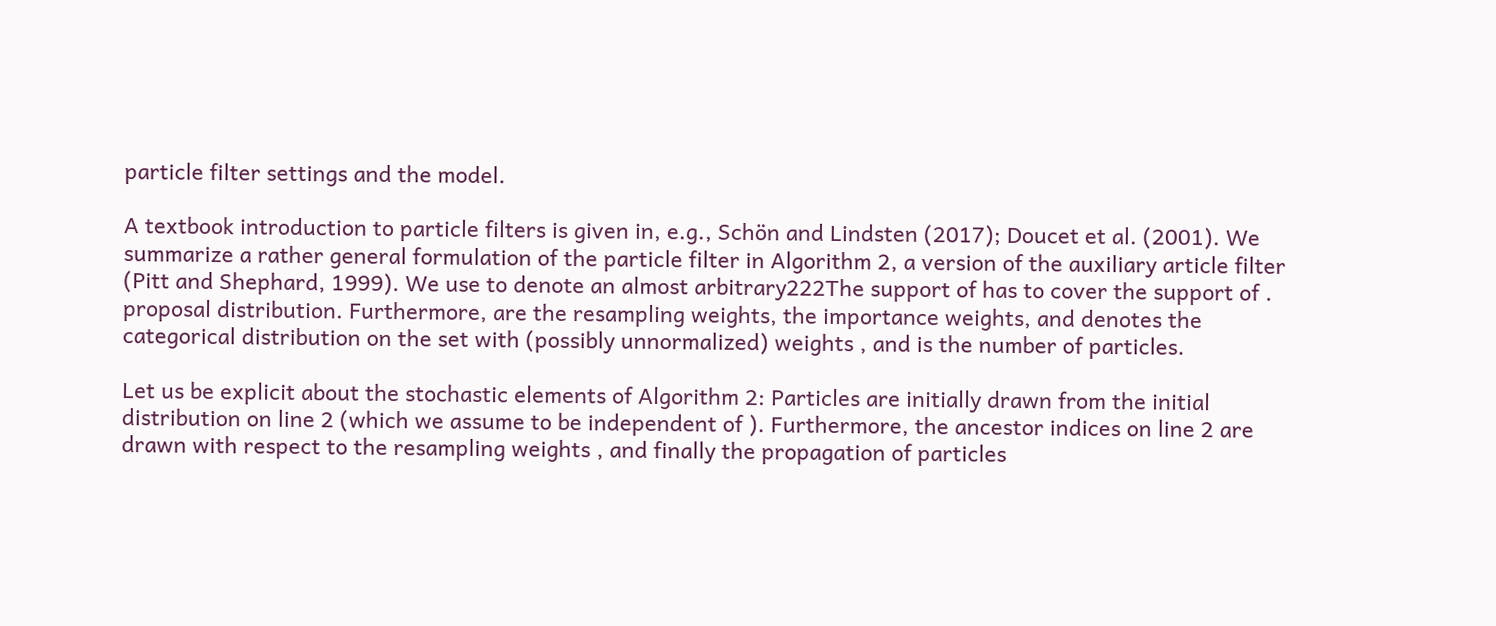particle filter settings and the model.

A textbook introduction to particle filters is given in, e.g., Schön and Lindsten (2017); Doucet et al. (2001). We summarize a rather general formulation of the particle filter in Algorithm 2, a version of the auxiliary article filter (Pitt and Shephard, 1999). We use to denote an almost arbitrary222The support of has to cover the support of . proposal distribution. Furthermore, are the resampling weights, the importance weights, and denotes the categorical distribution on the set with (possibly unnormalized) weights , and is the number of particles.

Let us be explicit about the stochastic elements of Algorithm 2: Particles are initially drawn from the initial distribution on line 2 (which we assume to be independent of ). Furthermore, the ancestor indices on line 2 are drawn with respect to the resampling weights , and finally the propagation of particles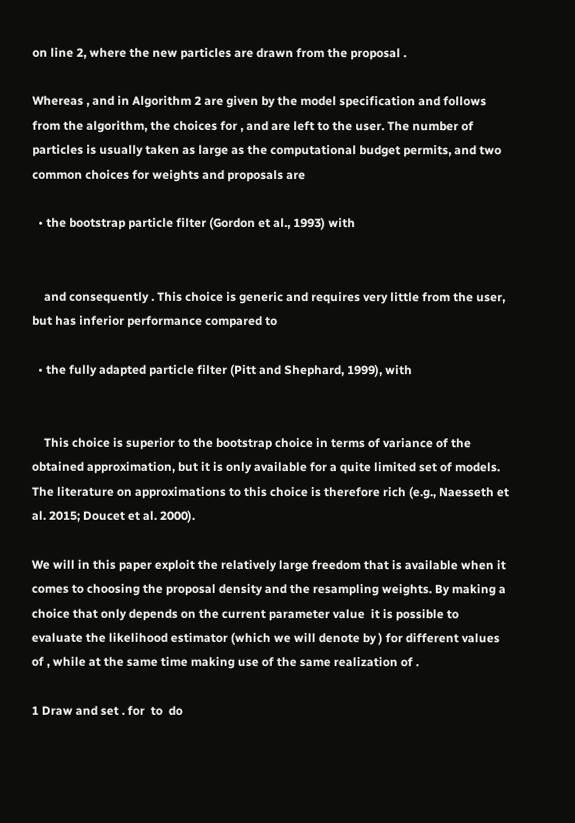on line 2, where the new particles are drawn from the proposal .

Whereas , and in Algorithm 2 are given by the model specification and follows from the algorithm, the choices for , and are left to the user. The number of particles is usually taken as large as the computational budget permits, and two common choices for weights and proposals are

  • the bootstrap particle filter (Gordon et al., 1993) with


    and consequently . This choice is generic and requires very little from the user, but has inferior performance compared to

  • the fully adapted particle filter (Pitt and Shephard, 1999), with


    This choice is superior to the bootstrap choice in terms of variance of the obtained approximation, but it is only available for a quite limited set of models. The literature on approximations to this choice is therefore rich (e.g., Naesseth et al. 2015; Doucet et al. 2000).

We will in this paper exploit the relatively large freedom that is available when it comes to choosing the proposal density and the resampling weights. By making a choice that only depends on the current parameter value  it is possible to evaluate the likelihood estimator (which we will denote by ) for different values of , while at the same time making use of the same realization of .

1 Draw and set . for  to  do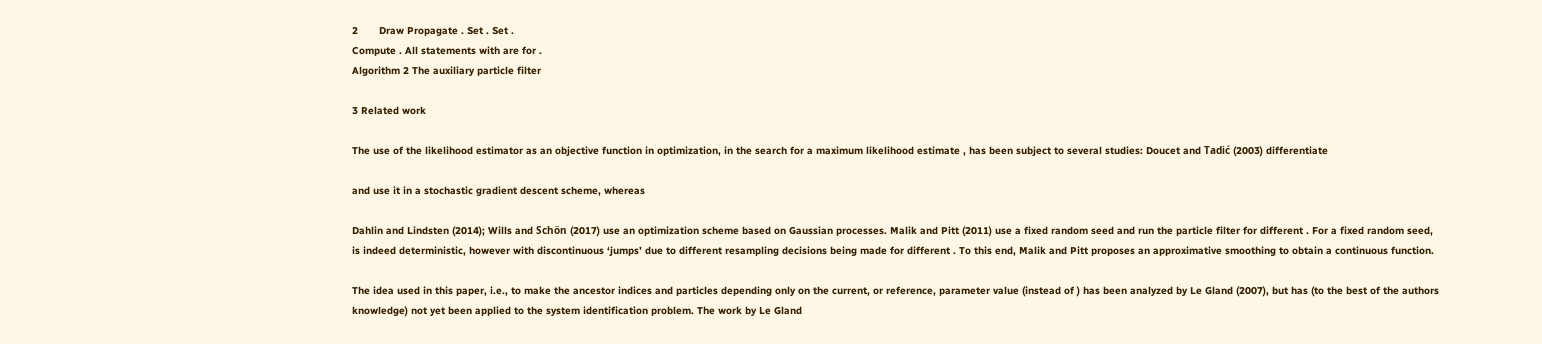2       Draw Propagate . Set . Set .
Compute . All statements with are for .
Algorithm 2 The auxiliary particle filter

3 Related work

The use of the likelihood estimator as an objective function in optimization, in the search for a maximum likelihood estimate , has been subject to several studies: Doucet and Tadić (2003) differentiate

and use it in a stochastic gradient descent scheme, whereas

Dahlin and Lindsten (2014); Wills and Schön (2017) use an optimization scheme based on Gaussian processes. Malik and Pitt (2011) use a fixed random seed and run the particle filter for different . For a fixed random seed, is indeed deterministic, however with discontinuous ‘jumps’ due to different resampling decisions being made for different . To this end, Malik and Pitt proposes an approximative smoothing to obtain a continuous function.

The idea used in this paper, i.e., to make the ancestor indices and particles depending only on the current, or reference, parameter value (instead of ) has been analyzed by Le Gland (2007), but has (to the best of the authors knowledge) not yet been applied to the system identification problem. The work by Le Gland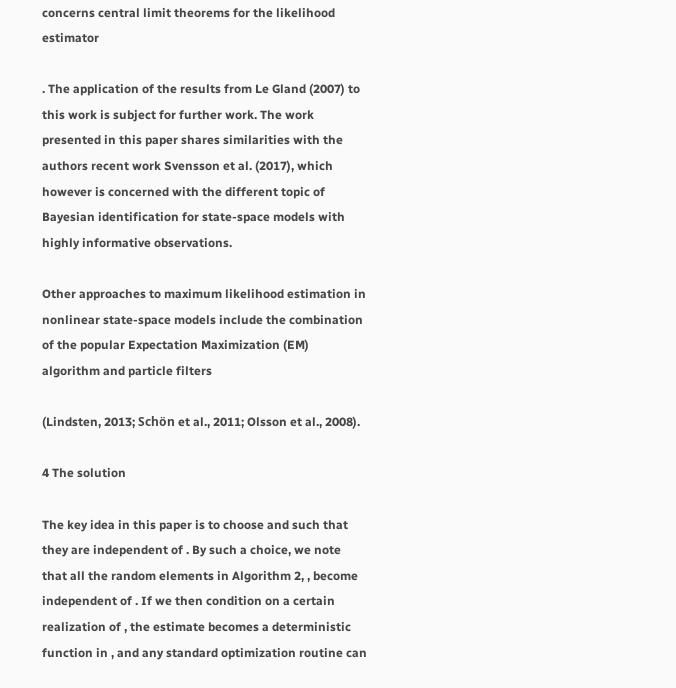concerns central limit theorems for the likelihood estimator

. The application of the results from Le Gland (2007) to this work is subject for further work. The work presented in this paper shares similarities with the authors recent work Svensson et al. (2017), which however is concerned with the different topic of Bayesian identification for state-space models with highly informative observations.

Other approaches to maximum likelihood estimation in nonlinear state-space models include the combination of the popular Expectation Maximization (EM) algorithm and particle filters

(Lindsten, 2013; Schön et al., 2011; Olsson et al., 2008).

4 The solution

The key idea in this paper is to choose and such that they are independent of . By such a choice, we note that all the random elements in Algorithm 2, , become independent of . If we then condition on a certain realization of , the estimate becomes a deterministic function in , and any standard optimization routine can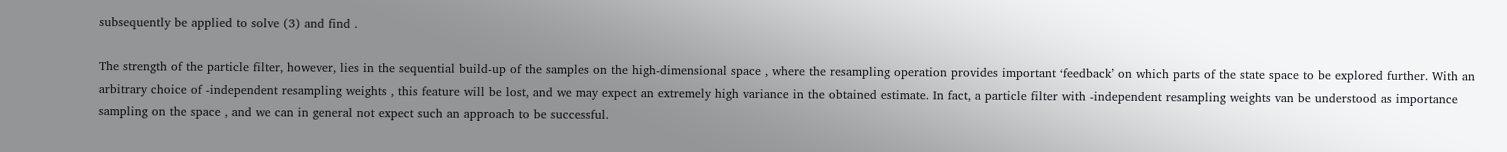subsequently be applied to solve (3) and find .

The strength of the particle filter, however, lies in the sequential build-up of the samples on the high-dimensional space , where the resampling operation provides important ‘feedback’ on which parts of the state space to be explored further. With an arbitrary choice of -independent resampling weights , this feature will be lost, and we may expect an extremely high variance in the obtained estimate. In fact, a particle filter with -independent resampling weights van be understood as importance sampling on the space , and we can in general not expect such an approach to be successful.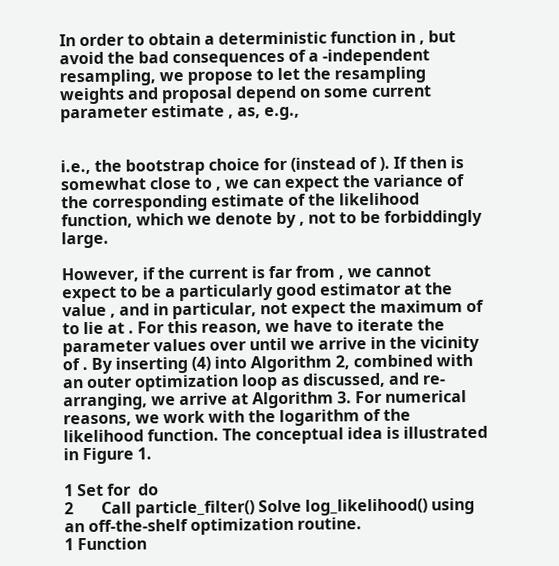In order to obtain a deterministic function in , but avoid the bad consequences of a -independent resampling, we propose to let the resampling weights and proposal depend on some current parameter estimate , as, e.g.,


i.e., the bootstrap choice for (instead of ). If then is somewhat close to , we can expect the variance of the corresponding estimate of the likelihood function, which we denote by , not to be forbiddingly large.

However, if the current is far from , we cannot expect to be a particularly good estimator at the value , and in particular, not expect the maximum of to lie at . For this reason, we have to iterate the parameter values over until we arrive in the vicinity of . By inserting (4) into Algorithm 2, combined with an outer optimization loop as discussed, and re-arranging, we arrive at Algorithm 3. For numerical reasons, we work with the logarithm of the likelihood function. The conceptual idea is illustrated in Figure 1.

1 Set for  do
2       Call particle_filter() Solve log_likelihood() using an off-the-shelf optimization routine.
1 Function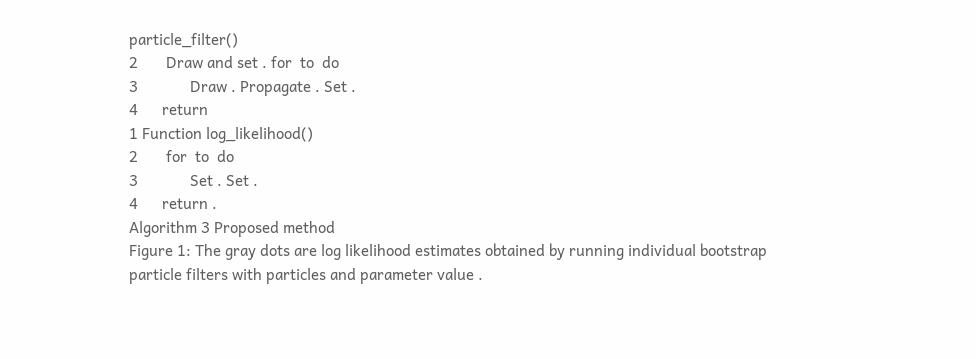particle_filter()
2       Draw and set . for  to  do
3             Draw . Propagate . Set .
4      return
1 Function log_likelihood()
2       for  to  do
3             Set . Set .
4      return .
Algorithm 3 Proposed method
Figure 1: The gray dots are log likelihood estimates obtained by running individual bootstrap particle filters with particles and parameter value .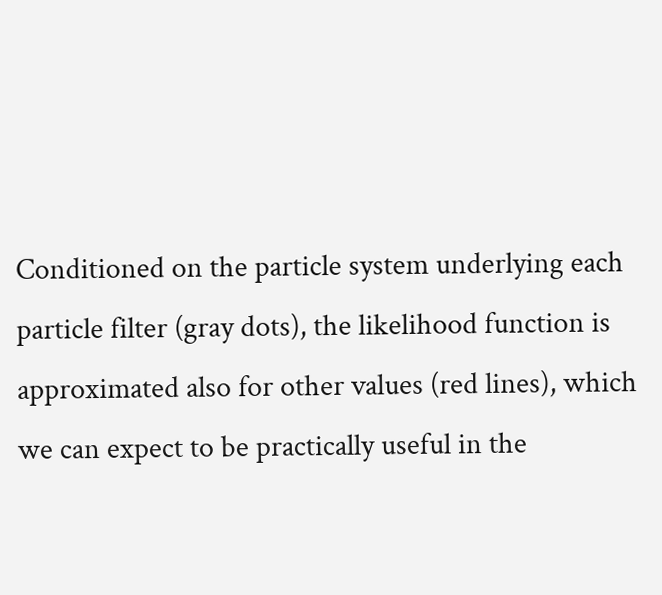Conditioned on the particle system underlying each particle filter (gray dots), the likelihood function is approximated also for other values (red lines), which we can expect to be practically useful in the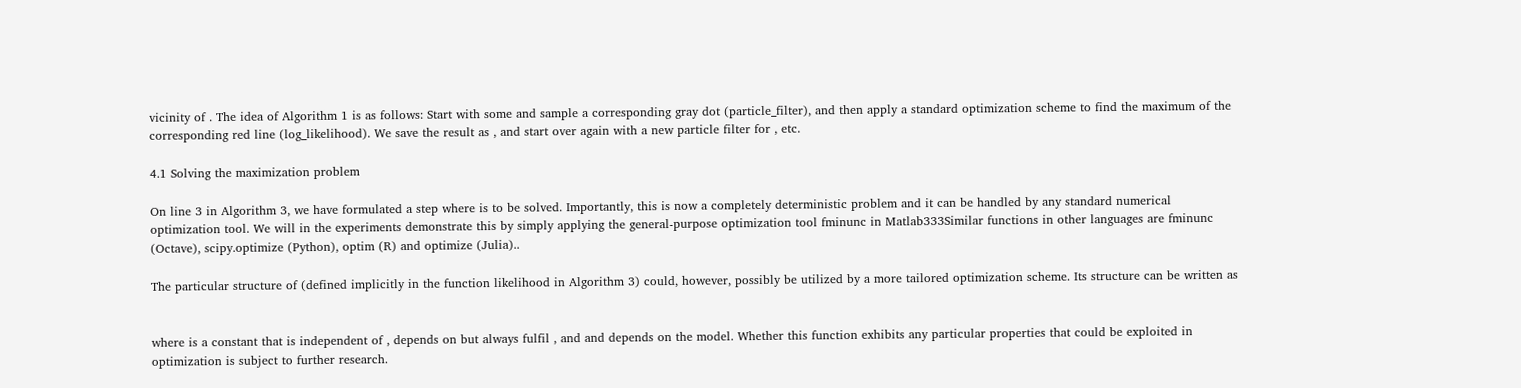vicinity of . The idea of Algorithm 1 is as follows: Start with some and sample a corresponding gray dot (particle_filter), and then apply a standard optimization scheme to find the maximum of the corresponding red line (log_likelihood). We save the result as , and start over again with a new particle filter for , etc.

4.1 Solving the maximization problem

On line 3 in Algorithm 3, we have formulated a step where is to be solved. Importantly, this is now a completely deterministic problem and it can be handled by any standard numerical optimization tool. We will in the experiments demonstrate this by simply applying the general-purpose optimization tool fminunc in Matlab333Similar functions in other languages are fminunc (Octave), scipy.optimize (Python), optim (R) and optimize (Julia)..

The particular structure of (defined implicitly in the function likelihood in Algorithm 3) could, however, possibly be utilized by a more tailored optimization scheme. Its structure can be written as


where is a constant that is independent of , depends on but always fulfil , and and depends on the model. Whether this function exhibits any particular properties that could be exploited in optimization is subject to further research.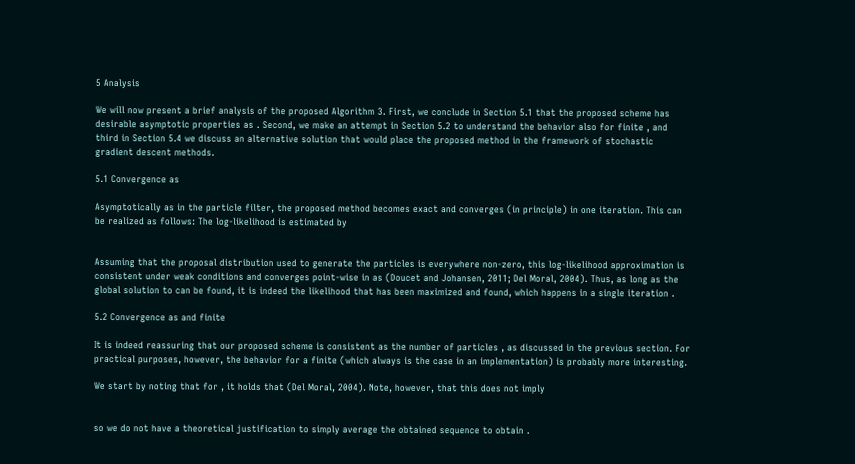5 Analysis

We will now present a brief analysis of the proposed Algorithm 3. First, we conclude in Section 5.1 that the proposed scheme has desirable asymptotic properties as . Second, we make an attempt in Section 5.2 to understand the behavior also for finite , and third in Section 5.4 we discuss an alternative solution that would place the proposed method in the framework of stochastic gradient descent methods.

5.1 Convergence as

Asymptotically as in the particle filter, the proposed method becomes exact and converges (in principle) in one iteration. This can be realized as follows: The log-likelihood is estimated by


Assuming that the proposal distribution used to generate the particles is everywhere non-zero, this log-likelihood approximation is consistent under weak conditions and converges point-wise in as (Doucet and Johansen, 2011; Del Moral, 2004). Thus, as long as the global solution to can be found, it is indeed the likelihood that has been maximized and found, which happens in a single iteration .

5.2 Convergence as and finite

It is indeed reassuring that our proposed scheme is consistent as the number of particles , as discussed in the previous section. For practical purposes, however, the behavior for a finite (which always is the case in an implementation) is probably more interesting.

We start by noting that for , it holds that (Del Moral, 2004). Note, however, that this does not imply


so we do not have a theoretical justification to simply average the obtained sequence to obtain .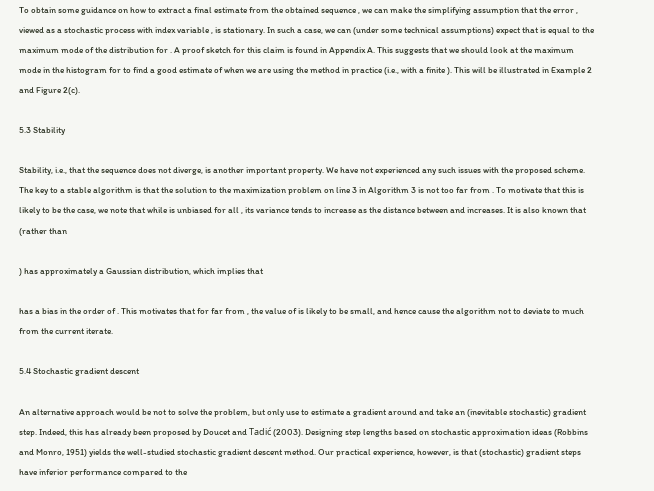To obtain some guidance on how to extract a final estimate from the obtained sequence , we can make the simplifying assumption that the error , viewed as a stochastic process with index variable , is stationary. In such a case, we can (under some technical assumptions) expect that is equal to the maximum mode of the distribution for . A proof sketch for this claim is found in Appendix A. This suggests that we should look at the maximum mode in the histogram for to find a good estimate of when we are using the method in practice (i.e., with a finite ). This will be illustrated in Example 2 and Figure 2(c).

5.3 Stability

Stability, i.e., that the sequence does not diverge, is another important property. We have not experienced any such issues with the proposed scheme. The key to a stable algorithm is that the solution to the maximization problem on line 3 in Algorithm 3 is not too far from . To motivate that this is likely to be the case, we note that while is unbiased for all , its variance tends to increase as the distance between and increases. It is also known that (rather than

) has approximately a Gaussian distribution, which implies that

has a bias in the order of . This motivates that for far from , the value of is likely to be small, and hence cause the algorithm not to deviate to much from the current iterate.

5.4 Stochastic gradient descent

An alternative approach would be not to solve the problem, but only use to estimate a gradient around and take an (inevitable stochastic) gradient step. Indeed, this has already been proposed by Doucet and Tadić (2003). Designing step lengths based on stochastic approximation ideas (Robbins and Monro, 1951) yields the well-studied stochastic gradient descent method. Our practical experience, however, is that (stochastic) gradient steps have inferior performance compared to the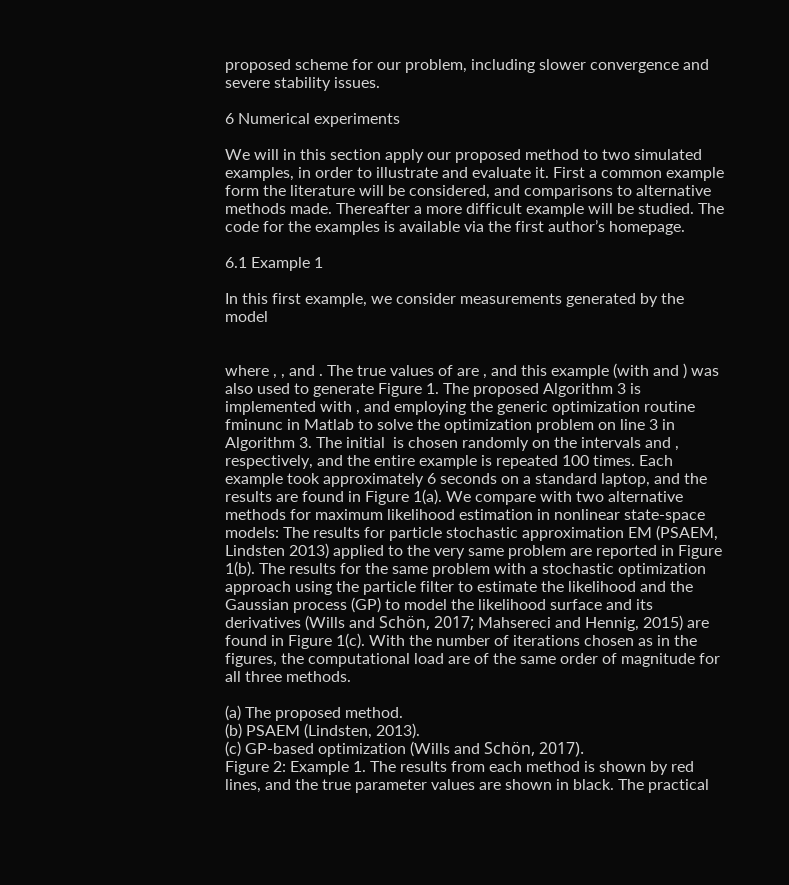proposed scheme for our problem, including slower convergence and severe stability issues.

6 Numerical experiments

We will in this section apply our proposed method to two simulated examples, in order to illustrate and evaluate it. First a common example form the literature will be considered, and comparisons to alternative methods made. Thereafter a more difficult example will be studied. The code for the examples is available via the first author’s homepage.

6.1 Example 1

In this first example, we consider measurements generated by the model


where , , and . The true values of are , and this example (with and ) was also used to generate Figure 1. The proposed Algorithm 3 is implemented with , and employing the generic optimization routine fminunc in Matlab to solve the optimization problem on line 3 in Algorithm 3. The initial  is chosen randomly on the intervals and , respectively, and the entire example is repeated 100 times. Each example took approximately 6 seconds on a standard laptop, and the results are found in Figure 1(a). We compare with two alternative methods for maximum likelihood estimation in nonlinear state-space models: The results for particle stochastic approximation EM (PSAEM, Lindsten 2013) applied to the very same problem are reported in Figure 1(b). The results for the same problem with a stochastic optimization approach using the particle filter to estimate the likelihood and the Gaussian process (GP) to model the likelihood surface and its derivatives (Wills and Schön, 2017; Mahsereci and Hennig, 2015) are found in Figure 1(c). With the number of iterations chosen as in the figures, the computational load are of the same order of magnitude for all three methods.

(a) The proposed method.
(b) PSAEM (Lindsten, 2013).
(c) GP-based optimization (Wills and Schön, 2017).
Figure 2: Example 1. The results from each method is shown by red lines, and the true parameter values are shown in black. The practical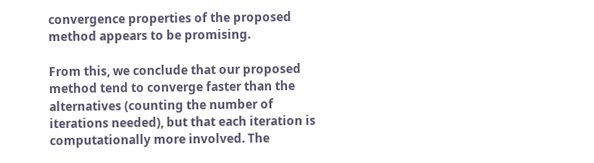convergence properties of the proposed method appears to be promising.

From this, we conclude that our proposed method tend to converge faster than the alternatives (counting the number of iterations needed), but that each iteration is computationally more involved. The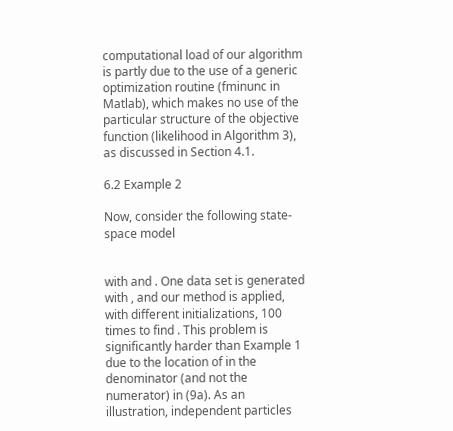computational load of our algorithm is partly due to the use of a generic optimization routine (fminunc in Matlab), which makes no use of the particular structure of the objective function (likelihood in Algorithm 3), as discussed in Section 4.1.

6.2 Example 2

Now, consider the following state-space model


with and . One data set is generated with , and our method is applied, with different initializations, 100 times to find . This problem is significantly harder than Example 1 due to the location of in the denominator (and not the numerator) in (9a). As an illustration, independent particles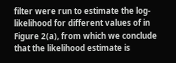filter were run to estimate the log-likelihood for different values of in Figure 2(a), from which we conclude that the likelihood estimate is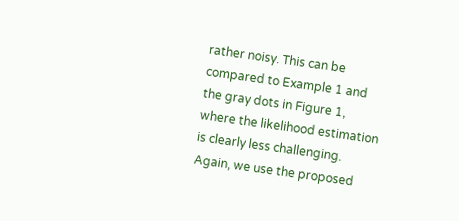rather noisy. This can be compared to Example 1 and the gray dots in Figure 1, where the likelihood estimation is clearly less challenging. Again, we use the proposed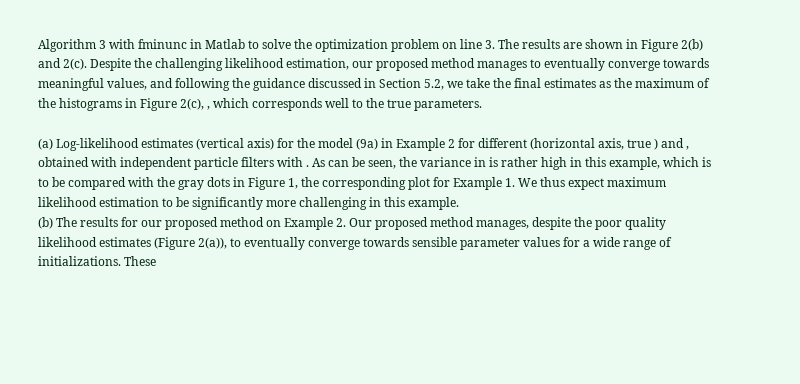Algorithm 3 with fminunc in Matlab to solve the optimization problem on line 3. The results are shown in Figure 2(b) and 2(c). Despite the challenging likelihood estimation, our proposed method manages to eventually converge towards meaningful values, and following the guidance discussed in Section 5.2, we take the final estimates as the maximum of the histograms in Figure 2(c), , which corresponds well to the true parameters.

(a) Log-likelihood estimates (vertical axis) for the model (9a) in Example 2 for different (horizontal axis, true ) and , obtained with independent particle filters with . As can be seen, the variance in is rather high in this example, which is to be compared with the gray dots in Figure 1, the corresponding plot for Example 1. We thus expect maximum likelihood estimation to be significantly more challenging in this example.
(b) The results for our proposed method on Example 2. Our proposed method manages, despite the poor quality likelihood estimates (Figure 2(a)), to eventually converge towards sensible parameter values for a wide range of initializations. These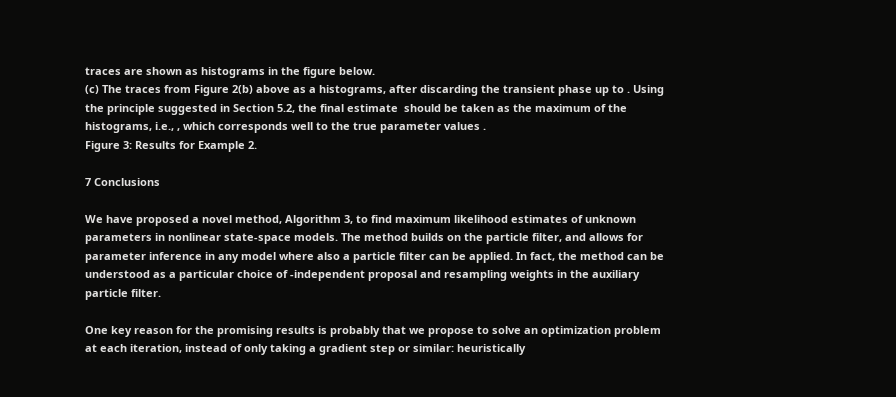traces are shown as histograms in the figure below.
(c) The traces from Figure 2(b) above as a histograms, after discarding the transient phase up to . Using the principle suggested in Section 5.2, the final estimate  should be taken as the maximum of the histograms, i.e., , which corresponds well to the true parameter values .
Figure 3: Results for Example 2.

7 Conclusions

We have proposed a novel method, Algorithm 3, to find maximum likelihood estimates of unknown parameters in nonlinear state-space models. The method builds on the particle filter, and allows for parameter inference in any model where also a particle filter can be applied. In fact, the method can be understood as a particular choice of -independent proposal and resampling weights in the auxiliary particle filter.

One key reason for the promising results is probably that we propose to solve an optimization problem at each iteration, instead of only taking a gradient step or similar: heuristically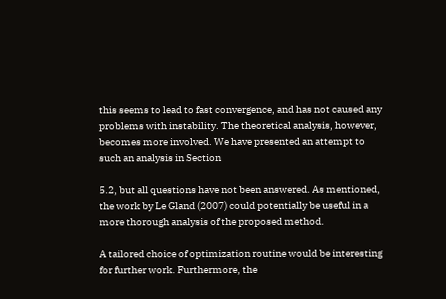this seems to lead to fast convergence, and has not caused any problems with instability. The theoretical analysis, however, becomes more involved. We have presented an attempt to such an analysis in Section

5.2, but all questions have not been answered. As mentioned, the work by Le Gland (2007) could potentially be useful in a more thorough analysis of the proposed method.

A tailored choice of optimization routine would be interesting for further work. Furthermore, the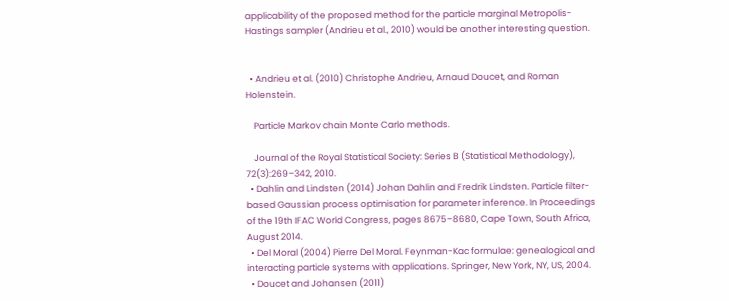applicability of the proposed method for the particle marginal Metropolis-Hastings sampler (Andrieu et al., 2010) would be another interesting question.


  • Andrieu et al. (2010) Christophe Andrieu, Arnaud Doucet, and Roman Holenstein.

    Particle Markov chain Monte Carlo methods.

    Journal of the Royal Statistical Society: Series B (Statistical Methodology), 72(3):269–342, 2010.
  • Dahlin and Lindsten (2014) Johan Dahlin and Fredrik Lindsten. Particle filter-based Gaussian process optimisation for parameter inference. In Proceedings of the 19th IFAC World Congress, pages 8675–8680, Cape Town, South Africa, August 2014.
  • Del Moral (2004) Pierre Del Moral. Feynman-Kac formulae: genealogical and interacting particle systems with applications. Springer, New York, NY, US, 2004.
  • Doucet and Johansen (2011)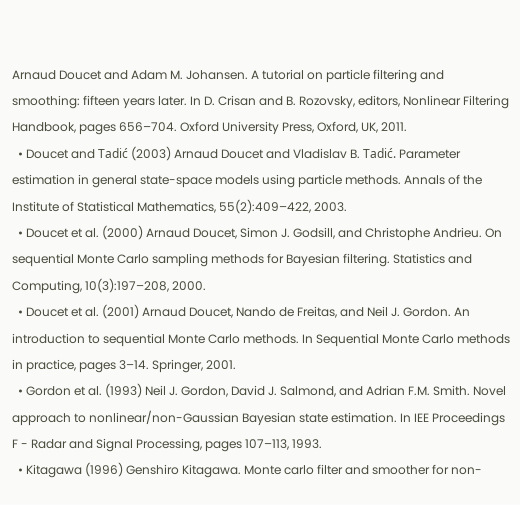Arnaud Doucet and Adam M. Johansen. A tutorial on particle filtering and smoothing: fifteen years later. In D. Crisan and B. Rozovsky, editors, Nonlinear Filtering Handbook, pages 656–704. Oxford University Press, Oxford, UK, 2011.
  • Doucet and Tadić (2003) Arnaud Doucet and Vladislav B. Tadić. Parameter estimation in general state-space models using particle methods. Annals of the Institute of Statistical Mathematics, 55(2):409–422, 2003.
  • Doucet et al. (2000) Arnaud Doucet, Simon J. Godsill, and Christophe Andrieu. On sequential Monte Carlo sampling methods for Bayesian filtering. Statistics and Computing, 10(3):197–208, 2000.
  • Doucet et al. (2001) Arnaud Doucet, Nando de Freitas, and Neil J. Gordon. An introduction to sequential Monte Carlo methods. In Sequential Monte Carlo methods in practice, pages 3–14. Springer, 2001.
  • Gordon et al. (1993) Neil J. Gordon, David J. Salmond, and Adrian F.M. Smith. Novel approach to nonlinear/non-Gaussian Bayesian state estimation. In IEE Proceedings F - Radar and Signal Processing, pages 107–113, 1993.
  • Kitagawa (1996) Genshiro Kitagawa. Monte carlo filter and smoother for non-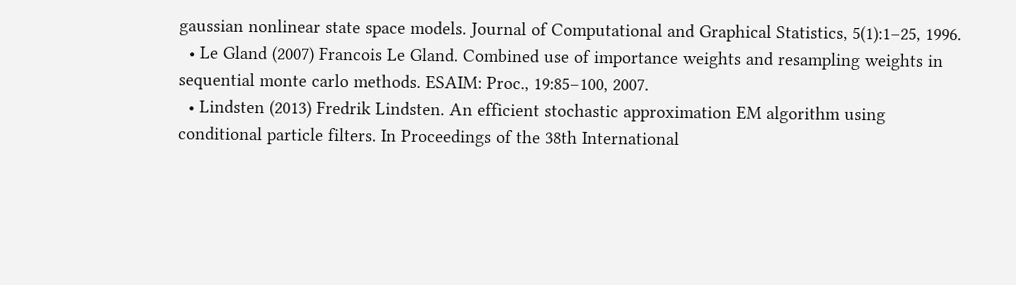gaussian nonlinear state space models. Journal of Computational and Graphical Statistics, 5(1):1–25, 1996.
  • Le Gland (2007) Francois Le Gland. Combined use of importance weights and resampling weights in sequential monte carlo methods. ESAIM: Proc., 19:85–100, 2007.
  • Lindsten (2013) Fredrik Lindsten. An efficient stochastic approximation EM algorithm using conditional particle filters. In Proceedings of the 38th International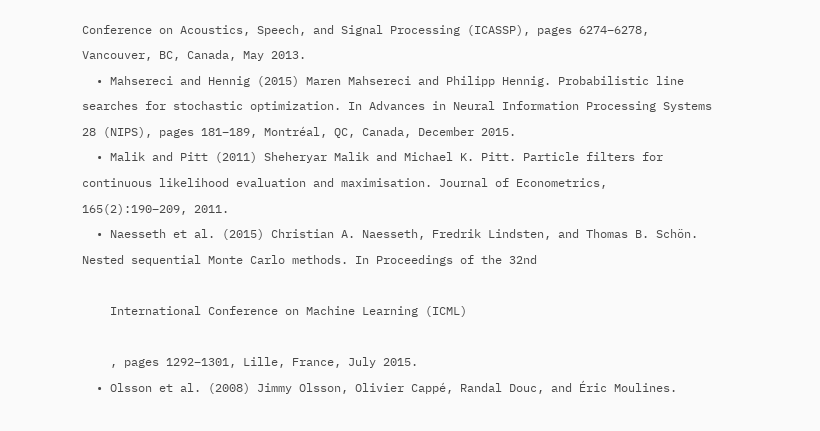Conference on Acoustics, Speech, and Signal Processing (ICASSP), pages 6274–6278, Vancouver, BC, Canada, May 2013.
  • Mahsereci and Hennig (2015) Maren Mahsereci and Philipp Hennig. Probabilistic line searches for stochastic optimization. In Advances in Neural Information Processing Systems 28 (NIPS), pages 181–189, Montréal, QC, Canada, December 2015.
  • Malik and Pitt (2011) Sheheryar Malik and Michael K. Pitt. Particle filters for continuous likelihood evaluation and maximisation. Journal of Econometrics, 165(2):190–209, 2011.
  • Naesseth et al. (2015) Christian A. Naesseth, Fredrik Lindsten, and Thomas B. Schön. Nested sequential Monte Carlo methods. In Proceedings of the 32nd

    International Conference on Machine Learning (ICML)

    , pages 1292–1301, Lille, France, July 2015.
  • Olsson et al. (2008) Jimmy Olsson, Olivier Cappé, Randal Douc, and Éric Moulines.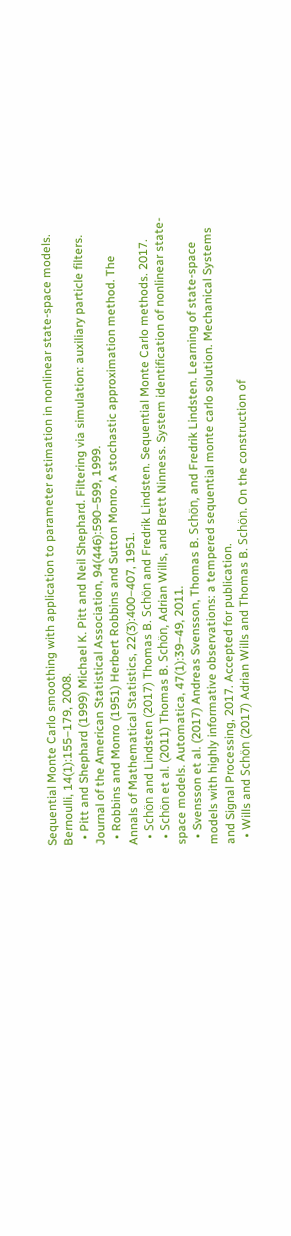Sequential Monte Carlo smoothing with application to parameter estimation in nonlinear state-space models. Bernoulli, 14(1):155–179, 2008.
  • Pitt and Shephard (1999) Michael K. Pitt and Neil Shephard. Filtering via simulation: auxiliary particle filters. Journal of the American Statistical Association, 94(446):590–599, 1999.
  • Robbins and Monro (1951) Herbert Robbins and Sutton Monro. A stochastic approximation method. The Annals of Mathematical Statistics, 22(3):400–407, 1951.
  • Schön and Lindsten (2017) Thomas B. Schön and Fredrik Lindsten. Sequential Monte Carlo methods. 2017.
  • Schön et al. (2011) Thomas B. Schön, Adrian Wills, and Brett Ninness. System identification of nonlinear state-space models. Automatica, 47(1):39–49, 2011.
  • Svensson et al. (2017) Andreas Svensson, Thomas B. Schön, and Fredrik Lindsten. Learning of state-space models with highly informative observations: a tempered sequential monte carlo solution. Mechanical Systems and Signal Processing, 2017. Accepted for publication.
  • Wills and Schön (2017) Adrian Wills and Thomas B. Schön. On the construction of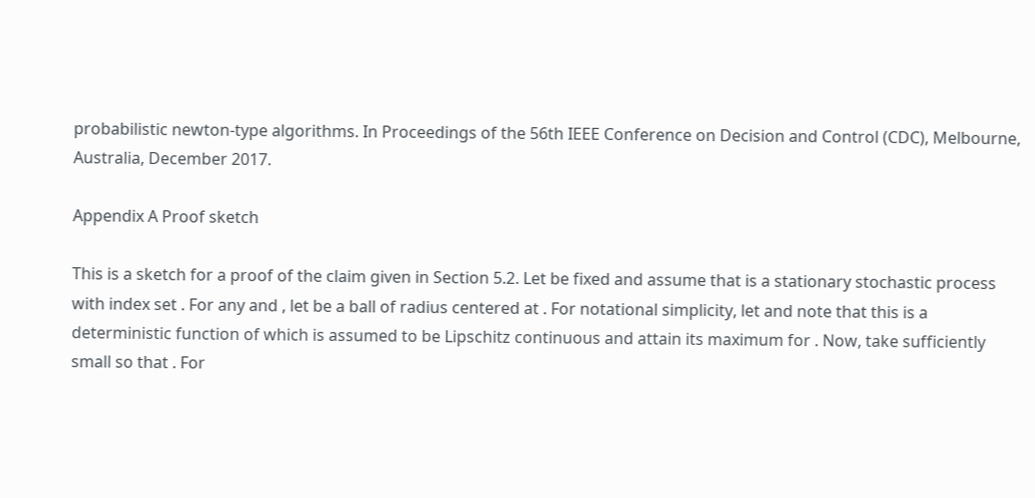probabilistic newton-type algorithms. In Proceedings of the 56th IEEE Conference on Decision and Control (CDC), Melbourne, Australia, December 2017.

Appendix A Proof sketch

This is a sketch for a proof of the claim given in Section 5.2. Let be fixed and assume that is a stationary stochastic process with index set . For any and , let be a ball of radius centered at . For notational simplicity, let and note that this is a deterministic function of which is assumed to be Lipschitz continuous and attain its maximum for . Now, take sufficiently small so that . For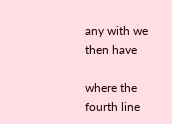any with we then have

where the fourth line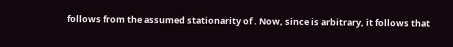follows from the assumed stationarity of . Now, since is arbitrary, it follows that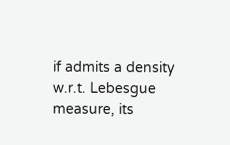if admits a density w.r.t. Lebesgue measure, its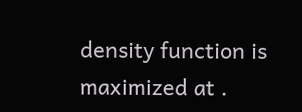density function is maximized at .